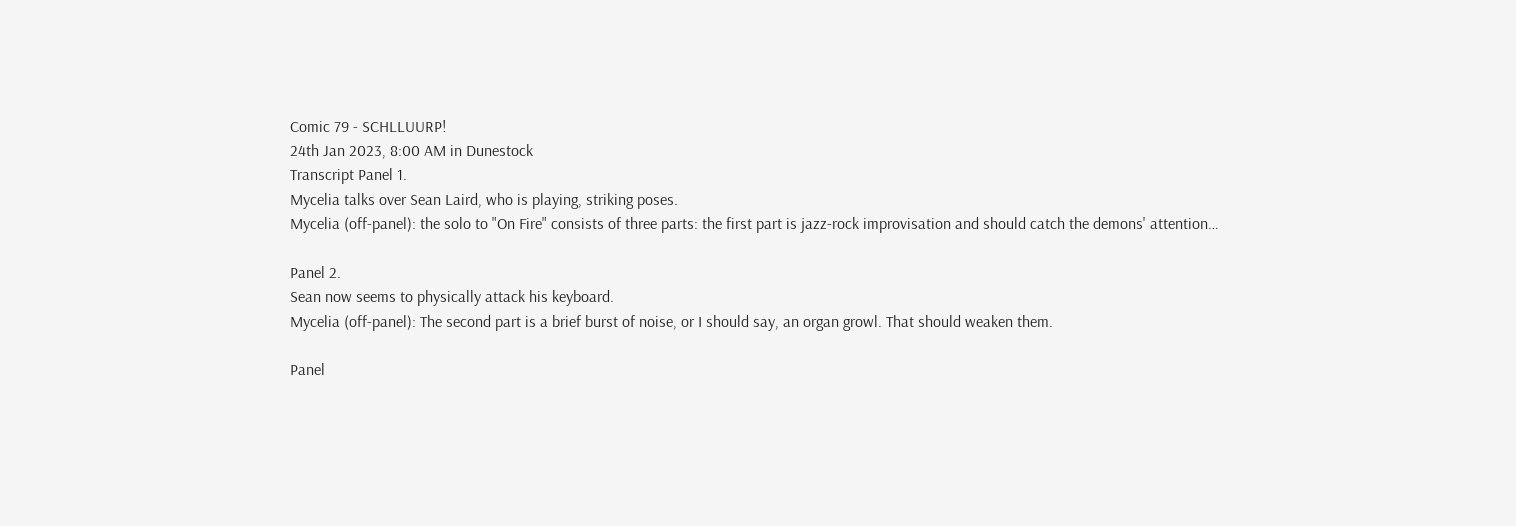Comic 79 - SCHLLUURP!
24th Jan 2023, 8:00 AM in Dunestock
Transcript Panel 1.
Mycelia talks over Sean Laird, who is playing, striking poses.
Mycelia (off-panel): the solo to "On Fire" consists of three parts: the first part is jazz-rock improvisation and should catch the demons' attention…

Panel 2.
Sean now seems to physically attack his keyboard.
Mycelia (off-panel): The second part is a brief burst of noise, or I should say, an organ growl. That should weaken them.

Panel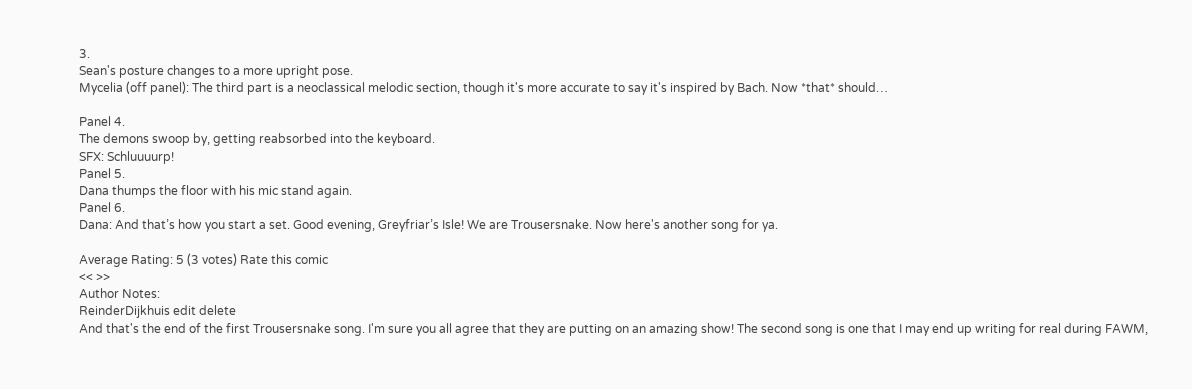3.
Sean's posture changes to a more upright pose.
Mycelia (off panel): The third part is a neoclassical melodic section, though it's more accurate to say it's inspired by Bach. Now *that* should…

Panel 4.
The demons swoop by, getting reabsorbed into the keyboard.
SFX: Schluuuurp!
Panel 5.
Dana thumps the floor with his mic stand again.
Panel 6.
Dana: And that’s how you start a set. Good evening, Greyfriar’s Isle! We are Trousersnake. Now here's another song for ya.

Average Rating: 5 (3 votes) Rate this comic
<< >>
Author Notes:
ReinderDijkhuis edit delete
And that's the end of the first Trousersnake song. I'm sure you all agree that they are putting on an amazing show! The second song is one that I may end up writing for real during FAWM,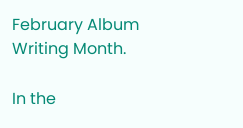February Album Writing Month.

In the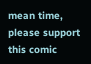mean time, please support this comic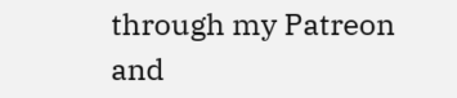through my Patreon and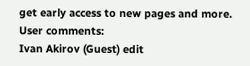get early access to new pages and more.
User comments:
Ivan Akirov (Guest) edit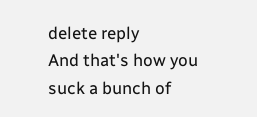delete reply
And that's how you suck a bunch of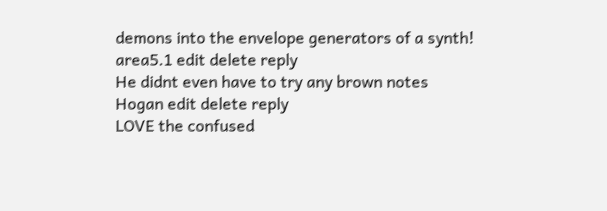demons into the envelope generators of a synth!
area5.1 edit delete reply
He didnt even have to try any brown notes
Hogan edit delete reply
LOVE the confused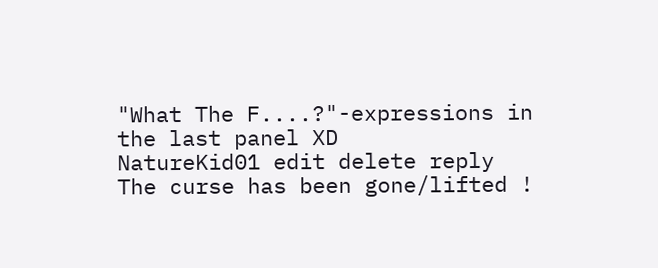"What The F....?"-expressions in the last panel XD
NatureKid01 edit delete reply
The curse has been gone/lifted !